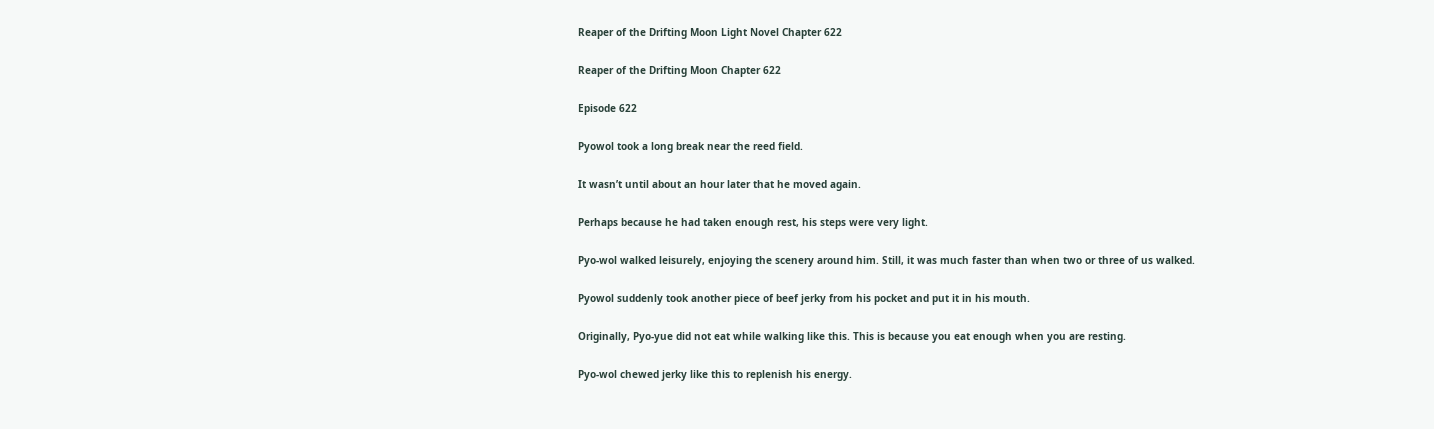Reaper of the Drifting Moon Light Novel Chapter 622

Reaper of the Drifting Moon Chapter 622

Episode 622

Pyowol took a long break near the reed field.

It wasn’t until about an hour later that he moved again.

Perhaps because he had taken enough rest, his steps were very light.

Pyo-wol walked leisurely, enjoying the scenery around him. Still, it was much faster than when two or three of us walked.

Pyowol suddenly took another piece of beef jerky from his pocket and put it in his mouth.

Originally, Pyo-yue did not eat while walking like this. This is because you eat enough when you are resting.

Pyo-wol chewed jerky like this to replenish his energy.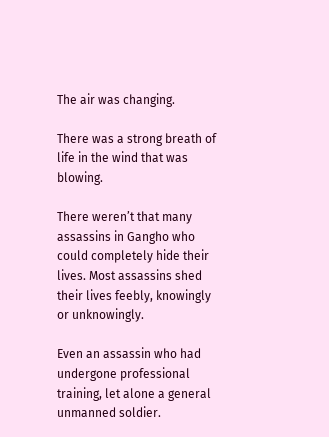The air was changing.

There was a strong breath of life in the wind that was blowing.

There weren’t that many assassins in Gangho who could completely hide their lives. Most assassins shed their lives feebly, knowingly or unknowingly.

Even an assassin who had undergone professional training, let alone a general unmanned soldier.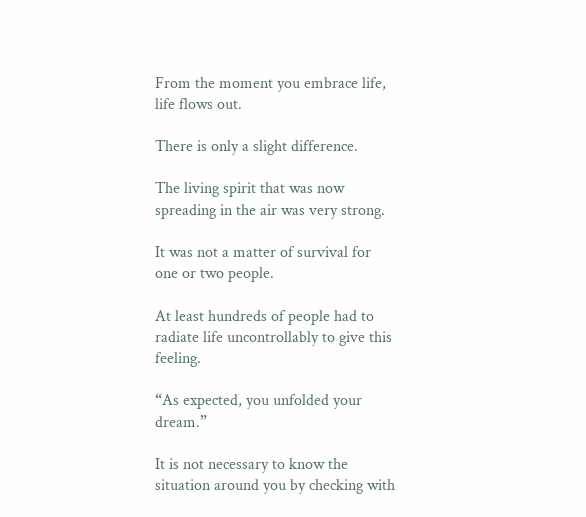From the moment you embrace life, life flows out.

There is only a slight difference.

The living spirit that was now spreading in the air was very strong.

It was not a matter of survival for one or two people.

At least hundreds of people had to radiate life uncontrollably to give this feeling.

“As expected, you unfolded your dream.”

It is not necessary to know the situation around you by checking with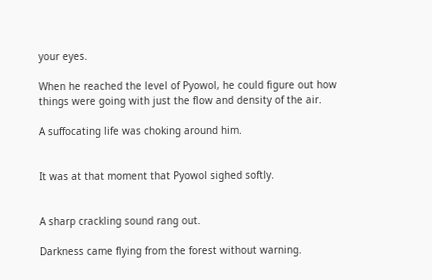your eyes.

When he reached the level of Pyowol, he could figure out how things were going with just the flow and density of the air.

A suffocating life was choking around him.


It was at that moment that Pyowol sighed softly.


A sharp crackling sound rang out.

Darkness came flying from the forest without warning.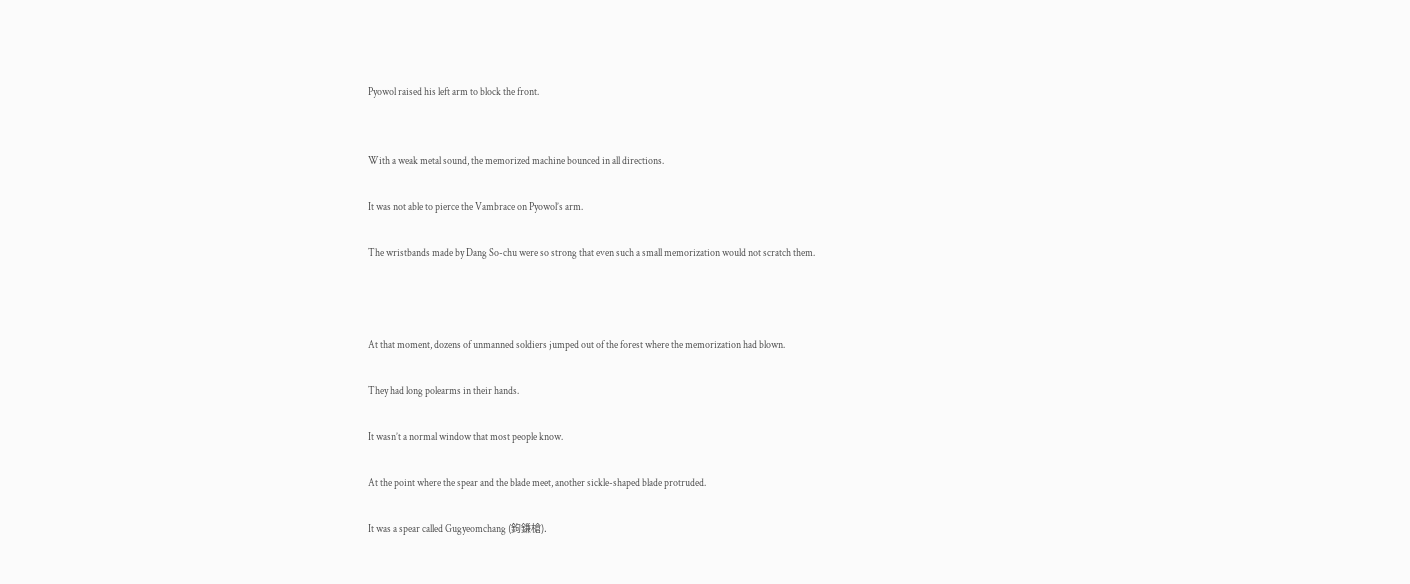Pyowol raised his left arm to block the front.


With a weak metal sound, the memorized machine bounced in all directions.

It was not able to pierce the Vambrace on Pyowol’s arm.

The wristbands made by Dang So-chu were so strong that even such a small memorization would not scratch them.



At that moment, dozens of unmanned soldiers jumped out of the forest where the memorization had blown.

They had long polearms in their hands.

It wasn’t a normal window that most people know.

At the point where the spear and the blade meet, another sickle-shaped blade protruded.

It was a spear called Gugyeomchang (鉤鎌槍).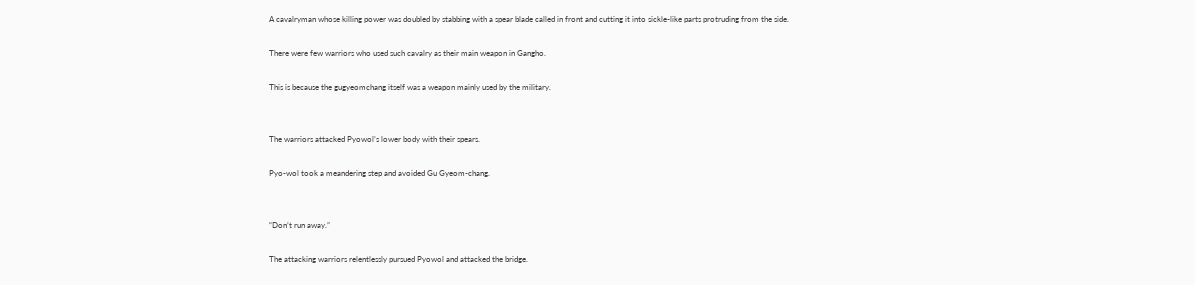A cavalryman whose killing power was doubled by stabbing with a spear blade called in front and cutting it into sickle-like parts protruding from the side.

There were few warriors who used such cavalry as their main weapon in Gangho.

This is because the gugyeomchang itself was a weapon mainly used by the military.


The warriors attacked Pyowol’s lower body with their spears.

Pyo-wol took a meandering step and avoided Gu Gyeom-chang.


“Don’t run away.”

The attacking warriors relentlessly pursued Pyowol and attacked the bridge.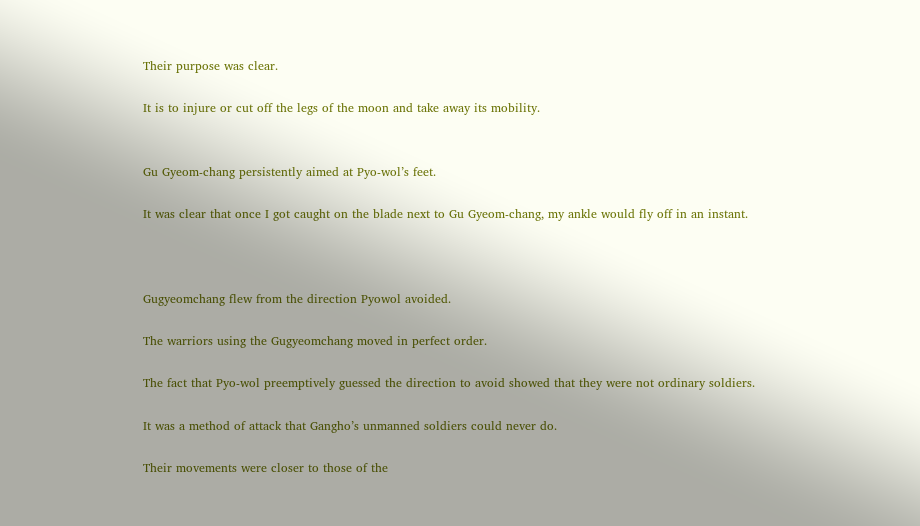Their purpose was clear.

It is to injure or cut off the legs of the moon and take away its mobility.


Gu Gyeom-chang persistently aimed at Pyo-wol’s feet.

It was clear that once I got caught on the blade next to Gu Gyeom-chang, my ankle would fly off in an instant.



Gugyeomchang flew from the direction Pyowol avoided.

The warriors using the Gugyeomchang moved in perfect order.

The fact that Pyo-wol preemptively guessed the direction to avoid showed that they were not ordinary soldiers.

It was a method of attack that Gangho’s unmanned soldiers could never do.

Their movements were closer to those of the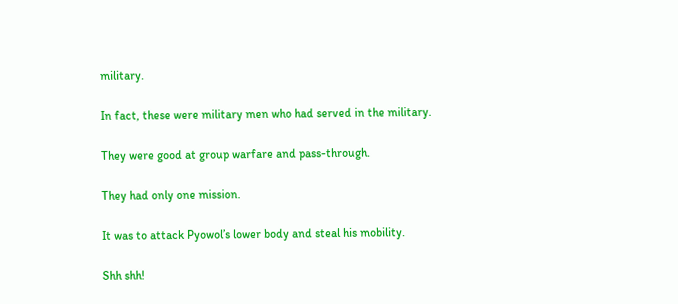military.

In fact, these were military men who had served in the military.

They were good at group warfare and pass-through.

They had only one mission.

It was to attack Pyowol’s lower body and steal his mobility.

Shh shh!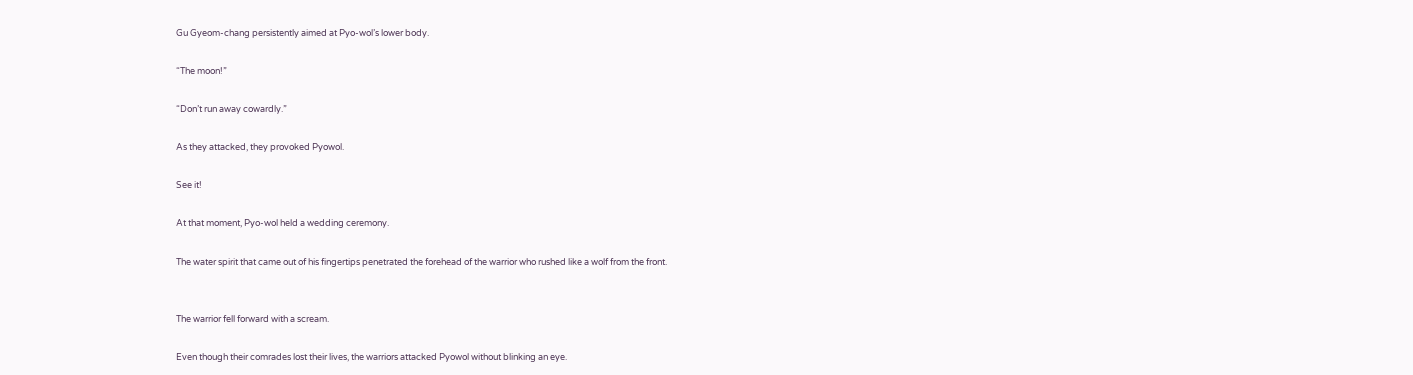Gu Gyeom-chang persistently aimed at Pyo-wol’s lower body.

“The moon!”

“Don’t run away cowardly.”

As they attacked, they provoked Pyowol.

See it!

At that moment, Pyo-wol held a wedding ceremony.

The water spirit that came out of his fingertips penetrated the forehead of the warrior who rushed like a wolf from the front.


The warrior fell forward with a scream.

Even though their comrades lost their lives, the warriors attacked Pyowol without blinking an eye.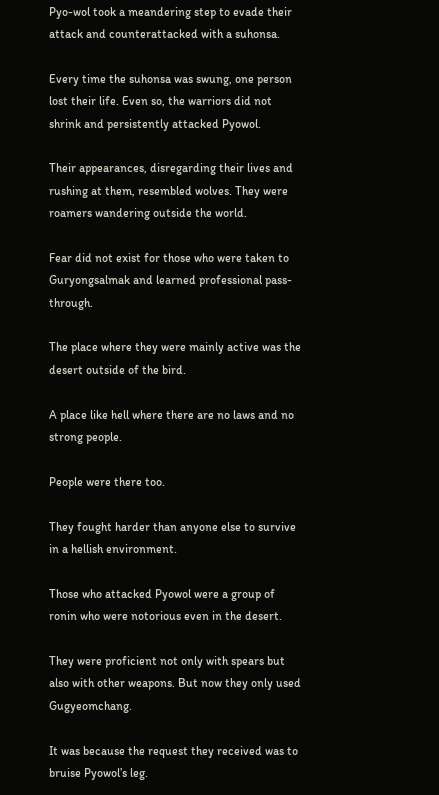Pyo-wol took a meandering step to evade their attack and counterattacked with a suhonsa.

Every time the suhonsa was swung, one person lost their life. Even so, the warriors did not shrink and persistently attacked Pyowol.

Their appearances, disregarding their lives and rushing at them, resembled wolves. They were roamers wandering outside the world.

Fear did not exist for those who were taken to Guryongsalmak and learned professional pass-through.

The place where they were mainly active was the desert outside of the bird.

A place like hell where there are no laws and no strong people.

People were there too.

They fought harder than anyone else to survive in a hellish environment.

Those who attacked Pyowol were a group of ronin who were notorious even in the desert.

They were proficient not only with spears but also with other weapons. But now they only used Gugyeomchang.

It was because the request they received was to bruise Pyowol’s leg.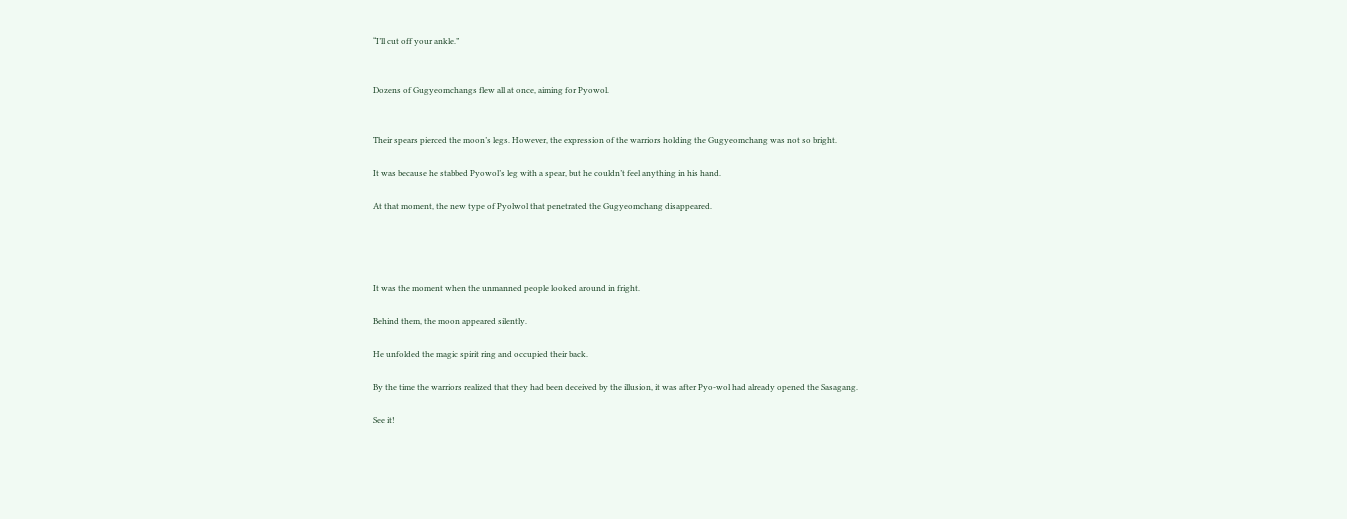“I’ll cut off your ankle.”


Dozens of Gugyeomchangs flew all at once, aiming for Pyowol.


Their spears pierced the moon’s legs. However, the expression of the warriors holding the Gugyeomchang was not so bright.

It was because he stabbed Pyowol’s leg with a spear, but he couldn’t feel anything in his hand.

At that moment, the new type of Pyolwol that penetrated the Gugyeomchang disappeared.




It was the moment when the unmanned people looked around in fright.

Behind them, the moon appeared silently.

He unfolded the magic spirit ring and occupied their back.

By the time the warriors realized that they had been deceived by the illusion, it was after Pyo-wol had already opened the Sasagang.

See it!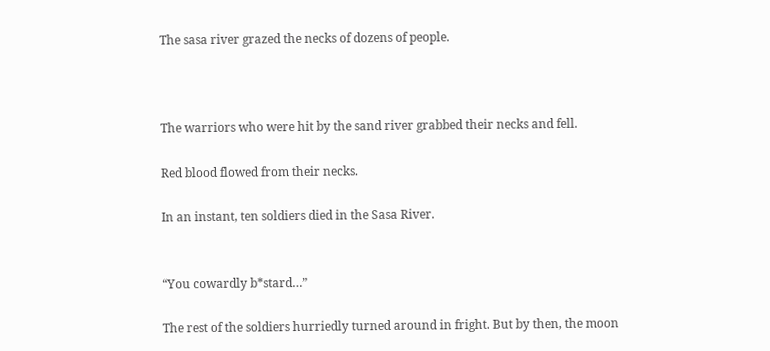The sasa river grazed the necks of dozens of people.



The warriors who were hit by the sand river grabbed their necks and fell.

Red blood flowed from their necks.

In an instant, ten soldiers died in the Sasa River.


“You cowardly b*stard…”

The rest of the soldiers hurriedly turned around in fright. But by then, the moon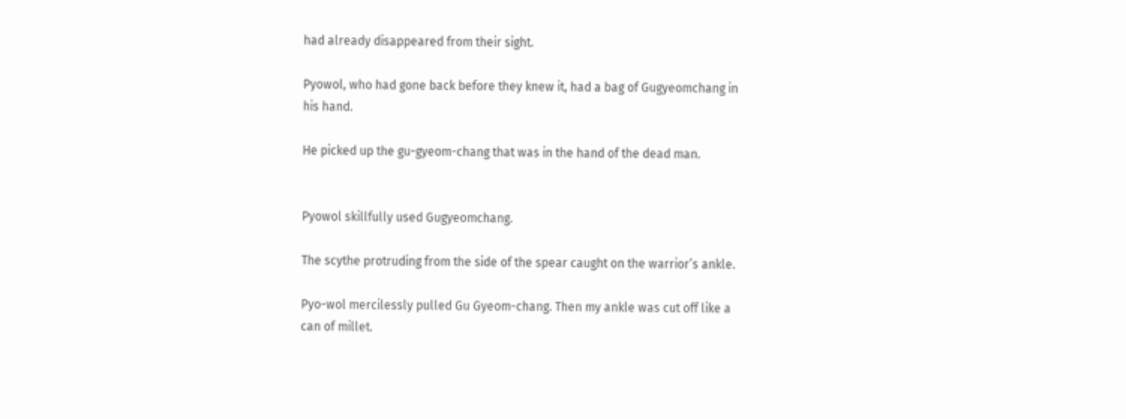had already disappeared from their sight.

Pyowol, who had gone back before they knew it, had a bag of Gugyeomchang in his hand.

He picked up the gu-gyeom-chang that was in the hand of the dead man.


Pyowol skillfully used Gugyeomchang.

The scythe protruding from the side of the spear caught on the warrior’s ankle.

Pyo-wol mercilessly pulled Gu Gyeom-chang. Then my ankle was cut off like a can of millet.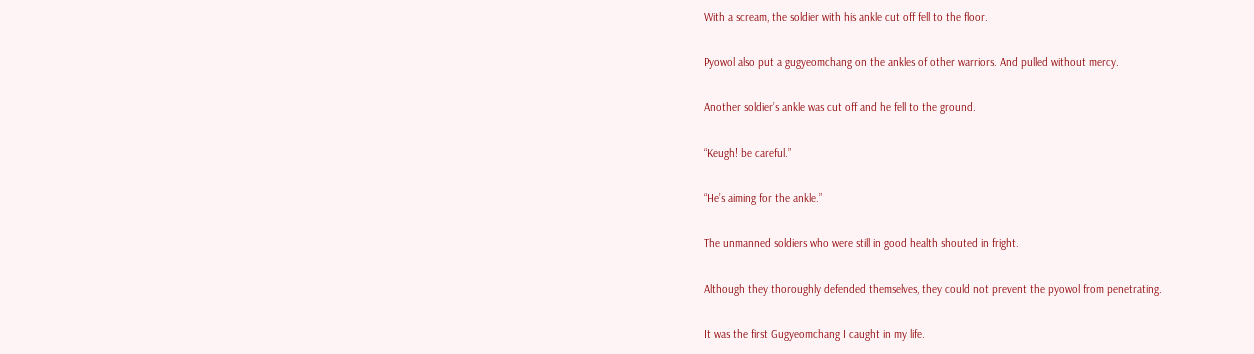With a scream, the soldier with his ankle cut off fell to the floor.

Pyowol also put a gugyeomchang on the ankles of other warriors. And pulled without mercy.

Another soldier’s ankle was cut off and he fell to the ground.

“Keugh! be careful.”

“He’s aiming for the ankle.”

The unmanned soldiers who were still in good health shouted in fright.

Although they thoroughly defended themselves, they could not prevent the pyowol from penetrating.

It was the first Gugyeomchang I caught in my life.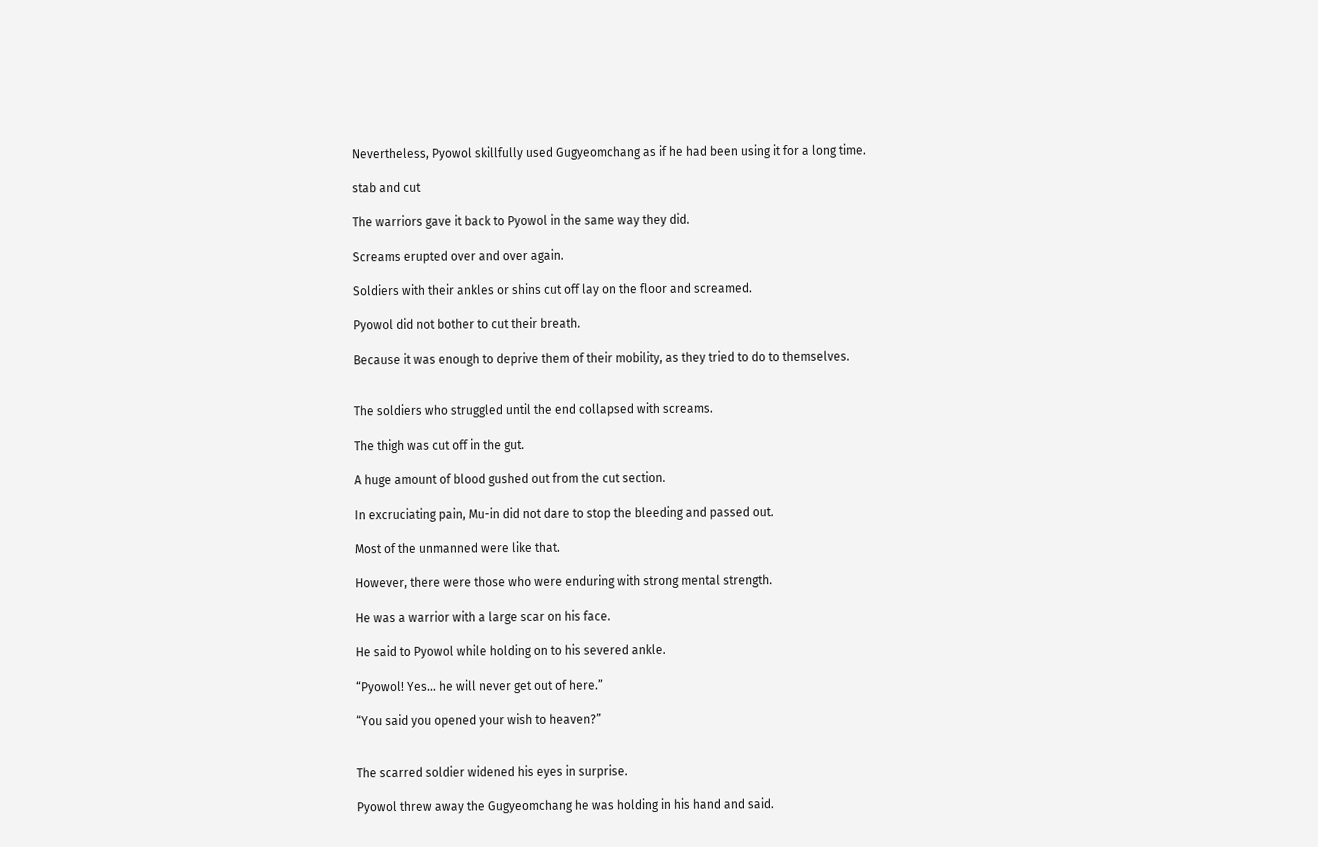Nevertheless, Pyowol skillfully used Gugyeomchang as if he had been using it for a long time.

stab and cut

The warriors gave it back to Pyowol in the same way they did.

Screams erupted over and over again.

Soldiers with their ankles or shins cut off lay on the floor and screamed.

Pyowol did not bother to cut their breath.

Because it was enough to deprive them of their mobility, as they tried to do to themselves.


The soldiers who struggled until the end collapsed with screams.

The thigh was cut off in the gut.

A huge amount of blood gushed out from the cut section.

In excruciating pain, Mu-in did not dare to stop the bleeding and passed out.

Most of the unmanned were like that.

However, there were those who were enduring with strong mental strength.

He was a warrior with a large scar on his face.

He said to Pyowol while holding on to his severed ankle.

“Pyowol! Yes… he will never get out of here.”

“You said you opened your wish to heaven?”


The scarred soldier widened his eyes in surprise.

Pyowol threw away the Gugyeomchang he was holding in his hand and said.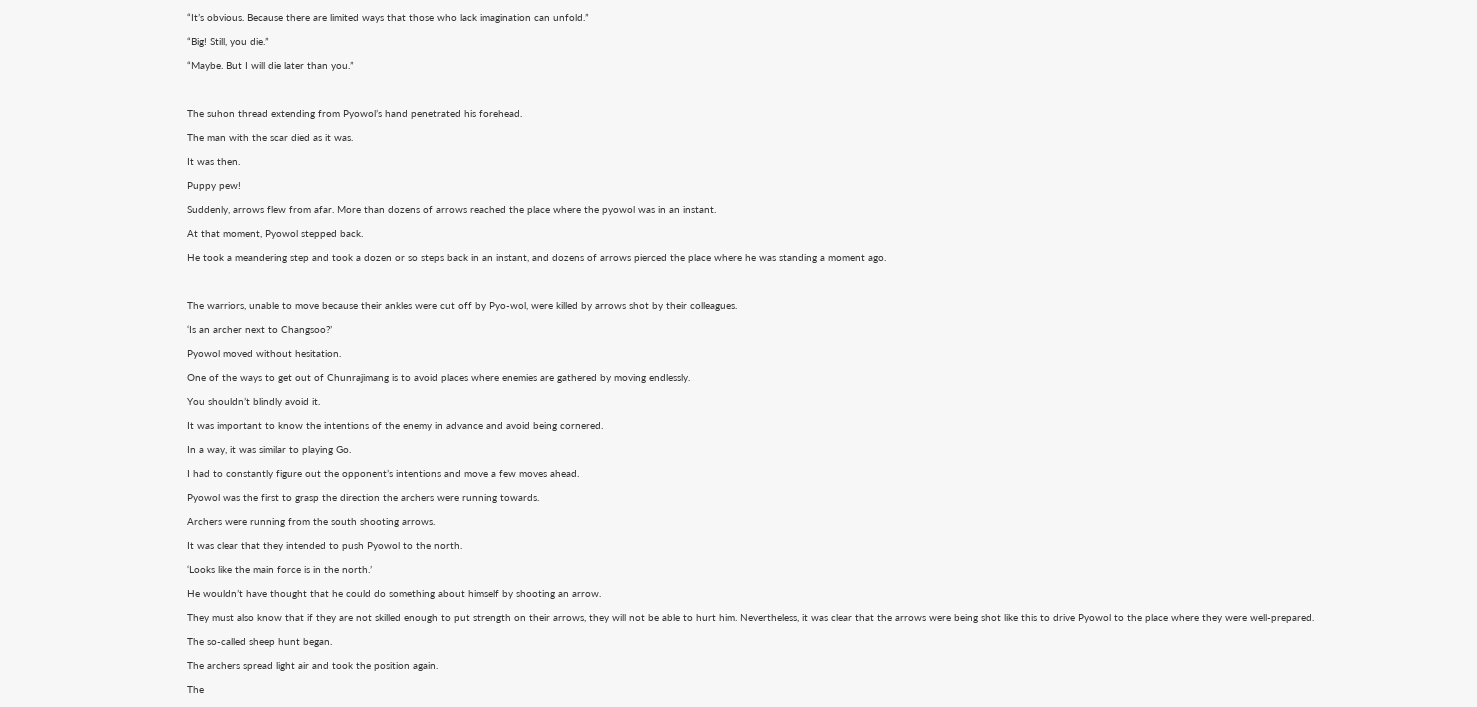“It’s obvious. Because there are limited ways that those who lack imagination can unfold.”

“Big! Still, you die.”

“Maybe. But I will die later than you.”



The suhon thread extending from Pyowol’s hand penetrated his forehead.

The man with the scar died as it was.

It was then.

Puppy pew!

Suddenly, arrows flew from afar. More than dozens of arrows reached the place where the pyowol was in an instant.

At that moment, Pyowol stepped back.

He took a meandering step and took a dozen or so steps back in an instant, and dozens of arrows pierced the place where he was standing a moment ago.



The warriors, unable to move because their ankles were cut off by Pyo-wol, were killed by arrows shot by their colleagues.

‘Is an archer next to Changsoo?’

Pyowol moved without hesitation.

One of the ways to get out of Chunrajimang is to avoid places where enemies are gathered by moving endlessly.

You shouldn’t blindly avoid it.

It was important to know the intentions of the enemy in advance and avoid being cornered.

In a way, it was similar to playing Go.

I had to constantly figure out the opponent’s intentions and move a few moves ahead.

Pyowol was the first to grasp the direction the archers were running towards.

Archers were running from the south shooting arrows.

It was clear that they intended to push Pyowol to the north.

‘Looks like the main force is in the north.’

He wouldn’t have thought that he could do something about himself by shooting an arrow.

They must also know that if they are not skilled enough to put strength on their arrows, they will not be able to hurt him. Nevertheless, it was clear that the arrows were being shot like this to drive Pyowol to the place where they were well-prepared.

The so-called sheep hunt began.

The archers spread light air and took the position again.

The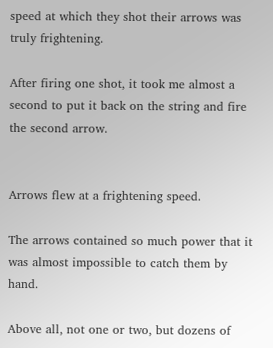speed at which they shot their arrows was truly frightening.

After firing one shot, it took me almost a second to put it back on the string and fire the second arrow.


Arrows flew at a frightening speed.

The arrows contained so much power that it was almost impossible to catch them by hand.

Above all, not one or two, but dozens of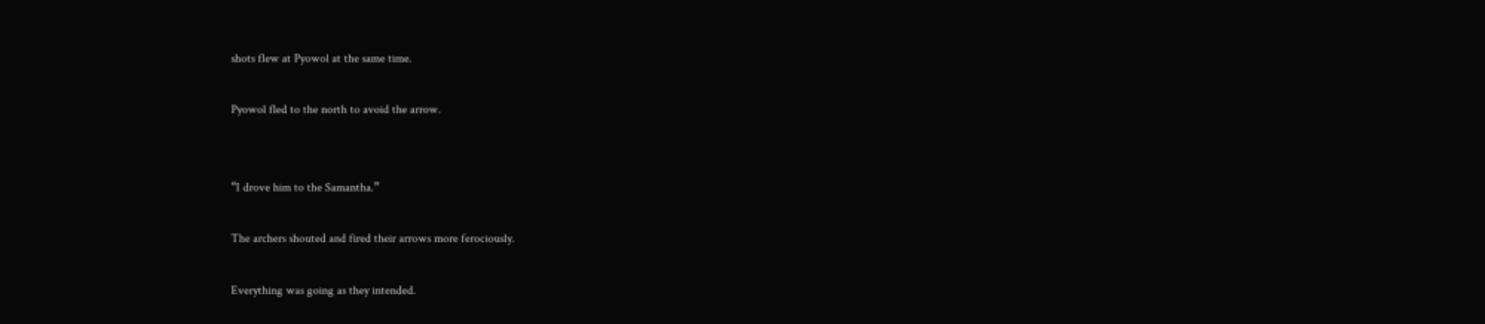shots flew at Pyowol at the same time.

Pyowol fled to the north to avoid the arrow.


“I drove him to the Samantha.”

The archers shouted and fired their arrows more ferociously.

Everything was going as they intended.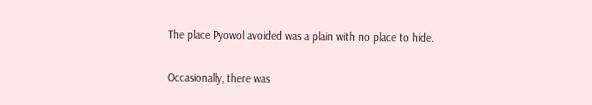The place Pyowol avoided was a plain with no place to hide.

Occasionally, there was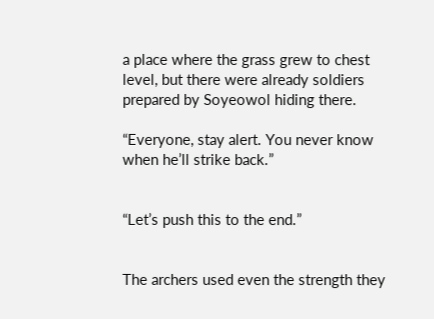a place where the grass grew to chest level, but there were already soldiers prepared by Soyeowol hiding there.

“Everyone, stay alert. You never know when he’ll strike back.”


“Let’s push this to the end.”


The archers used even the strength they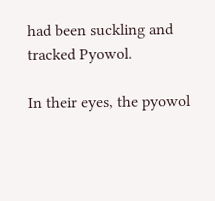had been suckling and tracked Pyowol.

In their eyes, the pyowol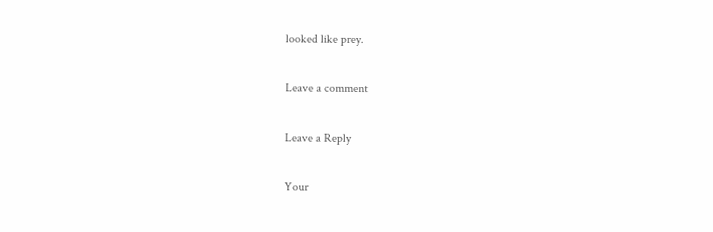looked like prey.

Leave a comment

Leave a Reply

Your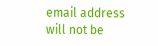email address will not be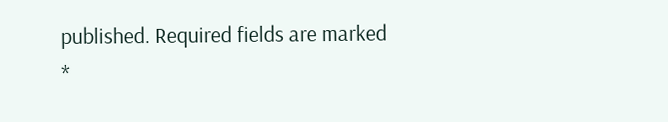published. Required fields are marked *